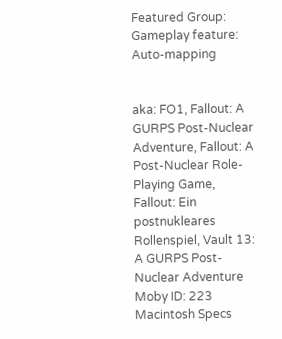Featured Group: Gameplay feature: Auto-mapping


aka: FO1, Fallout: A GURPS Post-Nuclear Adventure, Fallout: A Post-Nuclear Role-Playing Game, Fallout: Ein postnukleares Rollenspiel, Vault 13: A GURPS Post-Nuclear Adventure
Moby ID: 223
Macintosh Specs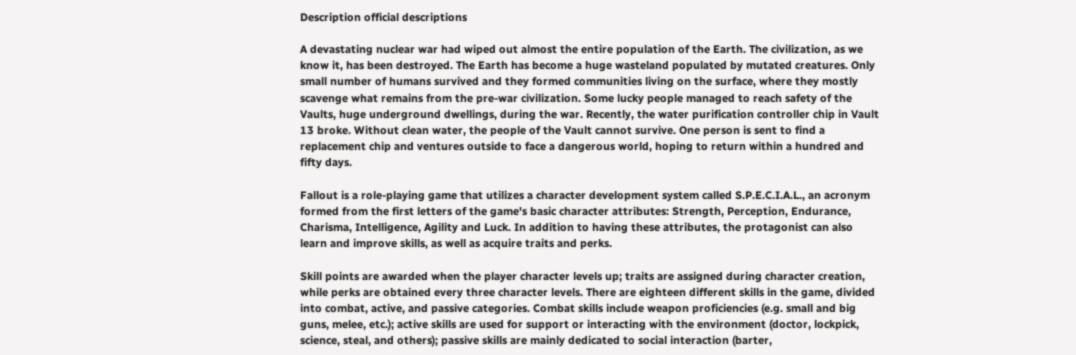Description official descriptions

A devastating nuclear war had wiped out almost the entire population of the Earth. The civilization, as we know it, has been destroyed. The Earth has become a huge wasteland populated by mutated creatures. Only small number of humans survived and they formed communities living on the surface, where they mostly scavenge what remains from the pre-war civilization. Some lucky people managed to reach safety of the Vaults, huge underground dwellings, during the war. Recently, the water purification controller chip in Vault 13 broke. Without clean water, the people of the Vault cannot survive. One person is sent to find a replacement chip and ventures outside to face a dangerous world, hoping to return within a hundred and fifty days.

Fallout is a role-playing game that utilizes a character development system called S.P.E.C.I.A.L., an acronym formed from the first letters of the game's basic character attributes: Strength, Perception, Endurance, Charisma, Intelligence, Agility and Luck. In addition to having these attributes, the protagonist can also learn and improve skills, as well as acquire traits and perks.

Skill points are awarded when the player character levels up; traits are assigned during character creation, while perks are obtained every three character levels. There are eighteen different skills in the game, divided into combat, active, and passive categories. Combat skills include weapon proficiencies (e.g. small and big guns, melee, etc.); active skills are used for support or interacting with the environment (doctor, lockpick, science, steal, and others); passive skills are mainly dedicated to social interaction (barter,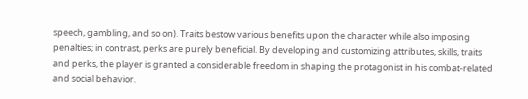speech, gambling, and so on). Traits bestow various benefits upon the character while also imposing penalties; in contrast, perks are purely beneficial. By developing and customizing attributes, skills, traits and perks, the player is granted a considerable freedom in shaping the protagonist in his combat-related and social behavior.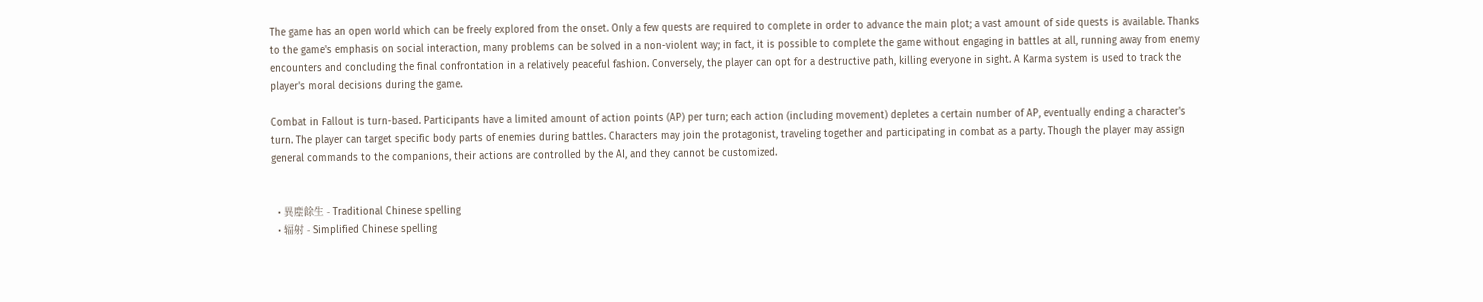The game has an open world which can be freely explored from the onset. Only a few quests are required to complete in order to advance the main plot; a vast amount of side quests is available. Thanks to the game's emphasis on social interaction, many problems can be solved in a non-violent way; in fact, it is possible to complete the game without engaging in battles at all, running away from enemy encounters and concluding the final confrontation in a relatively peaceful fashion. Conversely, the player can opt for a destructive path, killing everyone in sight. A Karma system is used to track the player's moral decisions during the game.

Combat in Fallout is turn-based. Participants have a limited amount of action points (AP) per turn; each action (including movement) depletes a certain number of AP, eventually ending a character's turn. The player can target specific body parts of enemies during battles. Characters may join the protagonist, traveling together and participating in combat as a party. Though the player may assign general commands to the companions, their actions are controlled by the AI, and they cannot be customized.


  • 異塵餘生 - Traditional Chinese spelling
  • 辐射 - Simplified Chinese spelling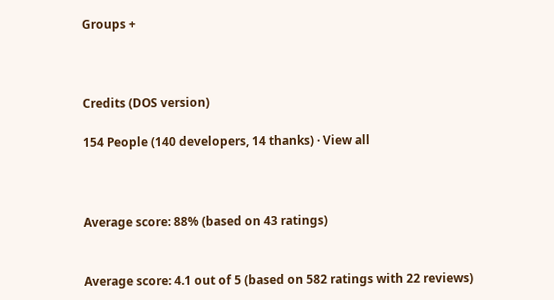Groups +



Credits (DOS version)

154 People (140 developers, 14 thanks) · View all



Average score: 88% (based on 43 ratings)


Average score: 4.1 out of 5 (based on 582 ratings with 22 reviews)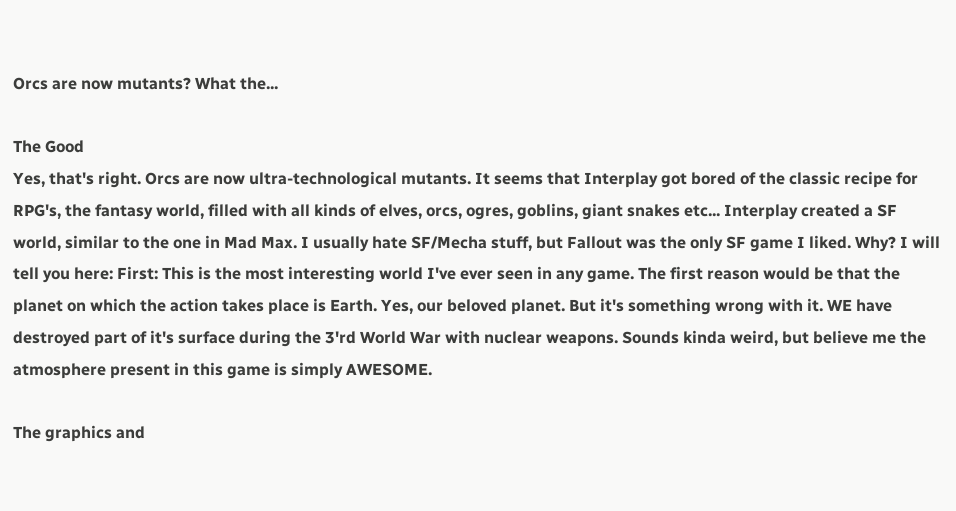Orcs are now mutants? What the...

The Good
Yes, that's right. Orcs are now ultra-technological mutants. It seems that Interplay got bored of the classic recipe for RPG's, the fantasy world, filled with all kinds of elves, orcs, ogres, goblins, giant snakes etc... Interplay created a SF world, similar to the one in Mad Max. I usually hate SF/Mecha stuff, but Fallout was the only SF game I liked. Why? I will tell you here: First: This is the most interesting world I've ever seen in any game. The first reason would be that the planet on which the action takes place is Earth. Yes, our beloved planet. But it's something wrong with it. WE have destroyed part of it's surface during the 3'rd World War with nuclear weapons. Sounds kinda weird, but believe me the atmosphere present in this game is simply AWESOME.

The graphics and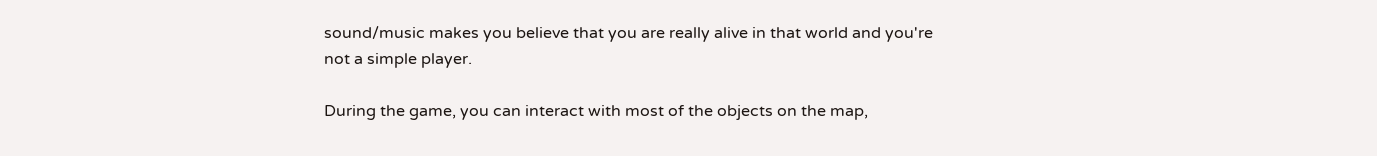sound/music makes you believe that you are really alive in that world and you're not a simple player.

During the game, you can interact with most of the objects on the map,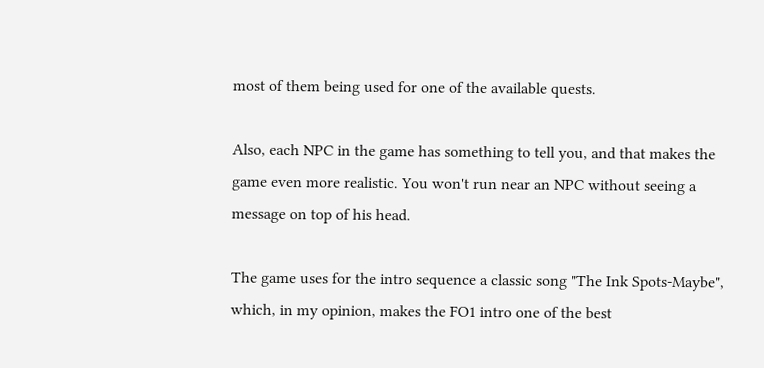most of them being used for one of the available quests.

Also, each NPC in the game has something to tell you, and that makes the game even more realistic. You won't run near an NPC without seeing a message on top of his head.

The game uses for the intro sequence a classic song "The Ink Spots-Maybe", which, in my opinion, makes the FO1 intro one of the best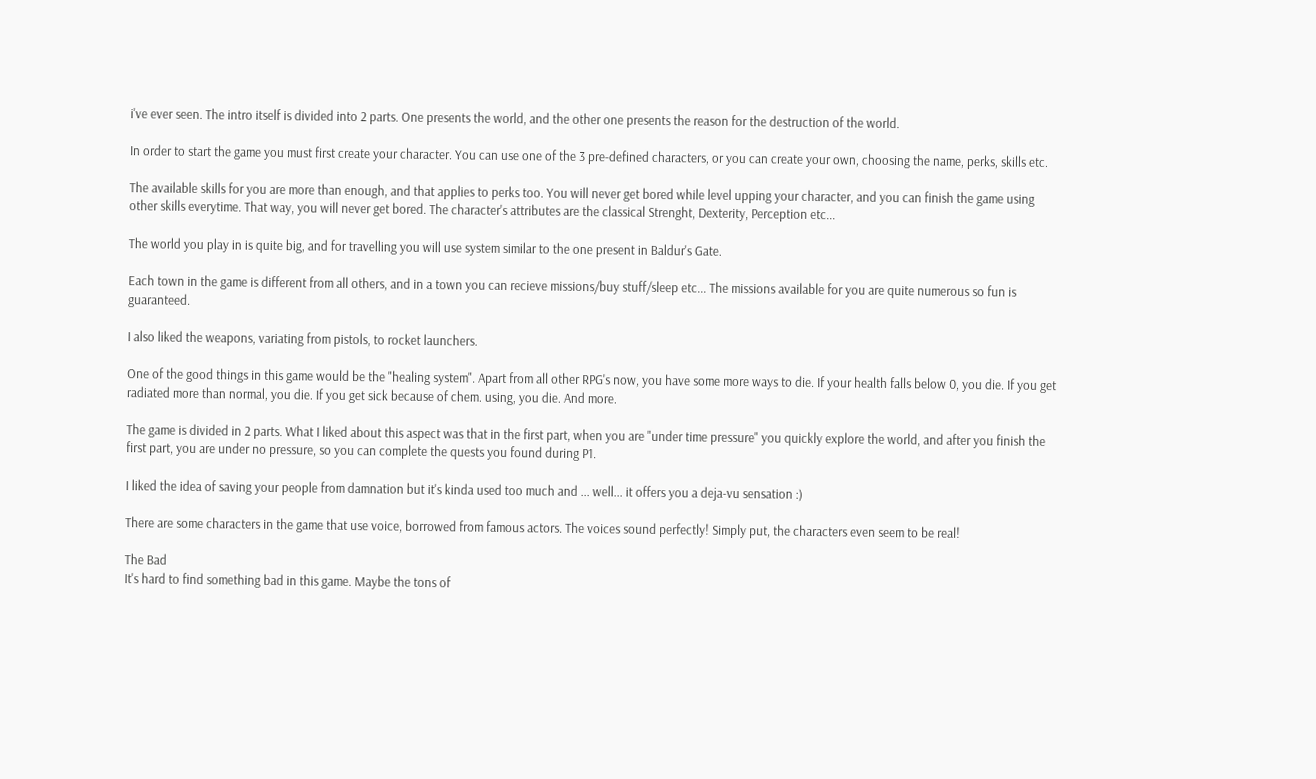i've ever seen. The intro itself is divided into 2 parts. One presents the world, and the other one presents the reason for the destruction of the world.

In order to start the game you must first create your character. You can use one of the 3 pre-defined characters, or you can create your own, choosing the name, perks, skills etc.

The available skills for you are more than enough, and that applies to perks too. You will never get bored while level upping your character, and you can finish the game using other skills everytime. That way, you will never get bored. The character's attributes are the classical Strenght, Dexterity, Perception etc...

The world you play in is quite big, and for travelling you will use system similar to the one present in Baldur's Gate.

Each town in the game is different from all others, and in a town you can recieve missions/buy stuff/sleep etc... The missions available for you are quite numerous so fun is guaranteed.

I also liked the weapons, variating from pistols, to rocket launchers.

One of the good things in this game would be the "healing system". Apart from all other RPG's now, you have some more ways to die. If your health falls below 0, you die. If you get radiated more than normal, you die. If you get sick because of chem. using, you die. And more.

The game is divided in 2 parts. What I liked about this aspect was that in the first part, when you are "under time pressure" you quickly explore the world, and after you finish the first part, you are under no pressure, so you can complete the quests you found during P1.

I liked the idea of saving your people from damnation but it's kinda used too much and ... well... it offers you a deja-vu sensation :)

There are some characters in the game that use voice, borrowed from famous actors. The voices sound perfectly! Simply put, the characters even seem to be real!

The Bad
It's hard to find something bad in this game. Maybe the tons of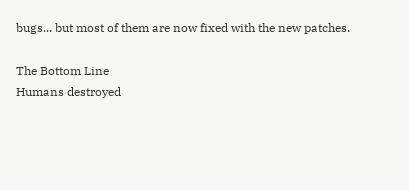bugs... but most of them are now fixed with the new patches.

The Bottom Line
Humans destroyed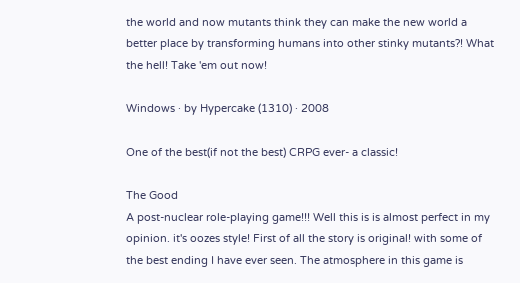the world and now mutants think they can make the new world a better place by transforming humans into other stinky mutants?! What the hell! Take 'em out now!

Windows · by Hypercake (1310) · 2008

One of the best(if not the best) CRPG ever- a classic!

The Good
A post-nuclear role-playing game!!! Well this is is almost perfect in my opinion. it's oozes style! First of all the story is original! with some of the best ending I have ever seen. The atmosphere in this game is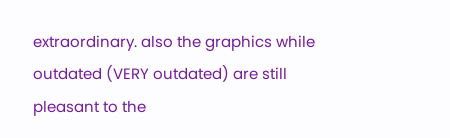extraordinary. also the graphics while outdated (VERY outdated) are still pleasant to the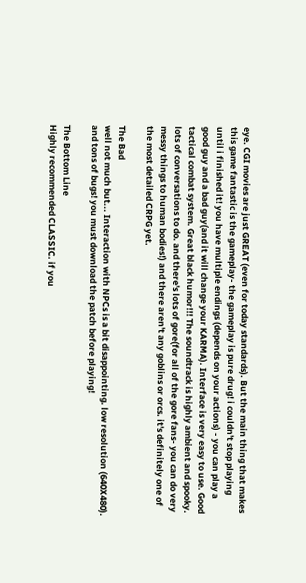eye. CGI movies are just GREAT (even for today standards). But the main thing that makes this game fantastic is the gameplay- the gameplay is pure drug! i couldn't stop playing until i finished it! you have multiple endings (depends on your actions) - you can play a good guy and a bad guy(and it will change your KARMA). Interface is very easy to use. Good tactical combat system. Great black humor!!! The soundtrack is highly ambient and spooky. lots of conversations to do. and there's lots of gore(for all of the gore fans- you can do very messy things to human bodies!) and there aren't any goblins or orcs. it's definitely one of the most detailed CRPG yet.

The Bad
well not much but... Interaction with NPCs is a bit disappointing. low resolution (640X480). and tons of bugs! you must download the patch before playing!

The Bottom Line
Highly recommended CLASSIC. if you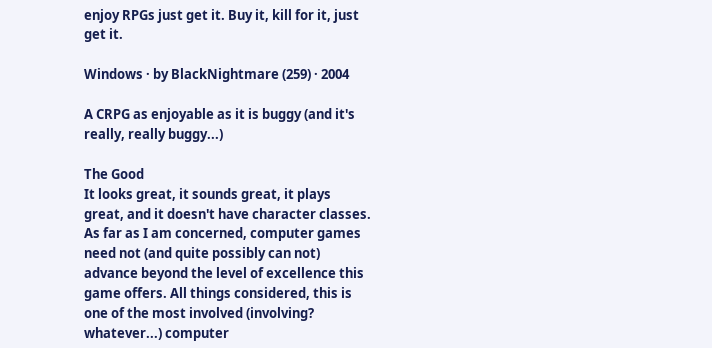enjoy RPGs just get it. Buy it, kill for it, just get it.

Windows · by BlackNightmare (259) · 2004

A CRPG as enjoyable as it is buggy (and it's really, really buggy...)

The Good
It looks great, it sounds great, it plays great, and it doesn't have character classes. As far as I am concerned, computer games need not (and quite possibly can not) advance beyond the level of excellence this game offers. All things considered, this is one of the most involved (involving? whatever...) computer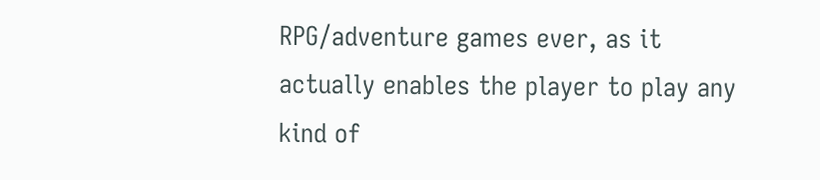RPG/adventure games ever, as it actually enables the player to play any kind of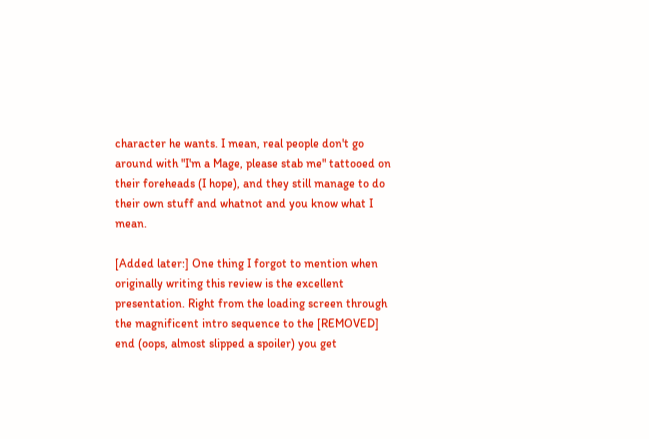character he wants. I mean, real people don't go around with "I'm a Mage, please stab me" tattooed on their foreheads (I hope), and they still manage to do their own stuff and whatnot and you know what I mean.

[Added later:] One thing I forgot to mention when originally writing this review is the excellent presentation. Right from the loading screen through the magnificent intro sequence to the [REMOVED] end (oops, almost slipped a spoiler) you get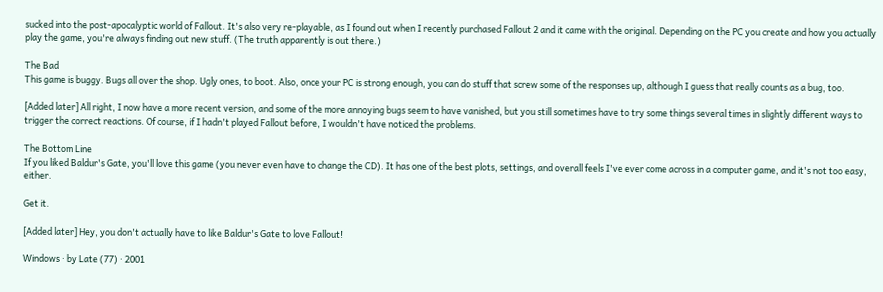sucked into the post-apocalyptic world of Fallout. It's also very re-playable, as I found out when I recently purchased Fallout 2 and it came with the original. Depending on the PC you create and how you actually play the game, you're always finding out new stuff. (The truth apparently is out there.)

The Bad
This game is buggy. Bugs all over the shop. Ugly ones, to boot. Also, once your PC is strong enough, you can do stuff that screw some of the responses up, although I guess that really counts as a bug, too.

[Added later] All right, I now have a more recent version, and some of the more annoying bugs seem to have vanished, but you still sometimes have to try some things several times in slightly different ways to trigger the correct reactions. Of course, if I hadn't played Fallout before, I wouldn't have noticed the problems.

The Bottom Line
If you liked Baldur's Gate, you'll love this game (you never even have to change the CD). It has one of the best plots, settings, and overall feels I've ever come across in a computer game, and it's not too easy, either.

Get it.

[Added later] Hey, you don't actually have to like Baldur's Gate to love Fallout!

Windows · by Late (77) · 2001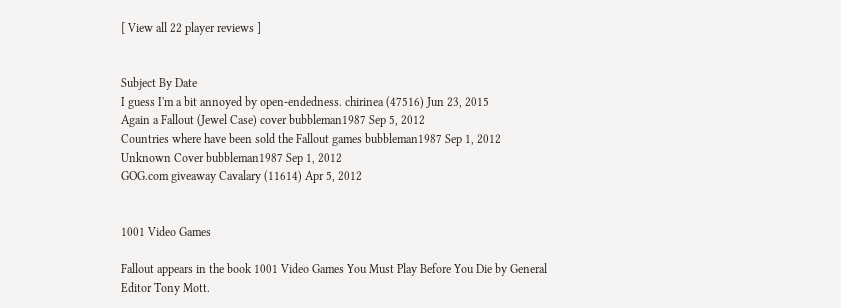[ View all 22 player reviews ]


Subject By Date
I guess I'm a bit annoyed by open-endedness. chirinea (47516) Jun 23, 2015
Again a Fallout (Jewel Case) cover bubbleman1987 Sep 5, 2012
Countries where have been sold the Fallout games bubbleman1987 Sep 1, 2012
Unknown Cover bubbleman1987 Sep 1, 2012
GOG.com giveaway Cavalary (11614) Apr 5, 2012


1001 Video Games

Fallout appears in the book 1001 Video Games You Must Play Before You Die by General Editor Tony Mott.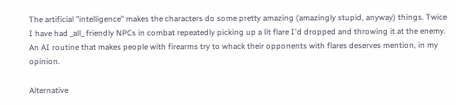The artificial "intelligence" makes the characters do some pretty amazing (amazingly stupid, anyway) things. Twice I have had _all_ friendly NPCs in combat repeatedly picking up a lit flare I'd dropped and throwing it at the enemy. An AI routine that makes people with firearms try to whack their opponents with flares deserves mention, in my opinion.

Alternative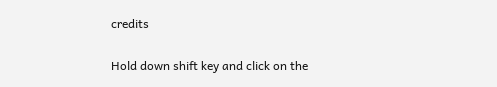credits

Hold down shift key and click on the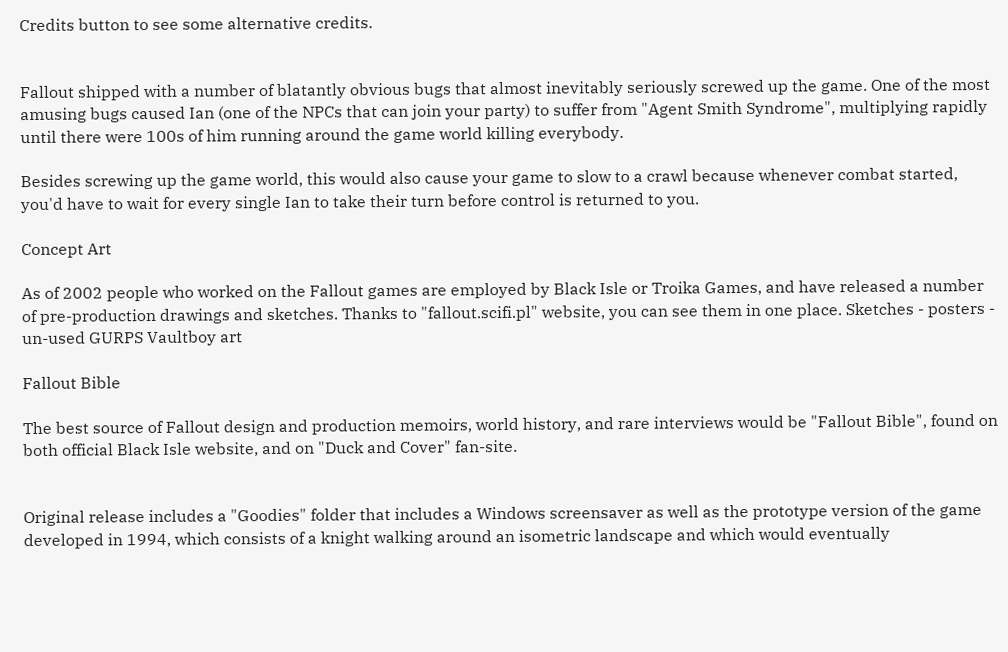Credits button to see some alternative credits.


Fallout shipped with a number of blatantly obvious bugs that almost inevitably seriously screwed up the game. One of the most amusing bugs caused Ian (one of the NPCs that can join your party) to suffer from "Agent Smith Syndrome", multiplying rapidly until there were 100s of him running around the game world killing everybody.

Besides screwing up the game world, this would also cause your game to slow to a crawl because whenever combat started, you'd have to wait for every single Ian to take their turn before control is returned to you.

Concept Art

As of 2002 people who worked on the Fallout games are employed by Black Isle or Troika Games, and have released a number of pre-production drawings and sketches. Thanks to "fallout.scifi.pl" website, you can see them in one place. Sketches - posters - un-used GURPS Vaultboy art

Fallout Bible

The best source of Fallout design and production memoirs, world history, and rare interviews would be "Fallout Bible", found on both official Black Isle website, and on "Duck and Cover" fan-site.


Original release includes a "Goodies" folder that includes a Windows screensaver as well as the prototype version of the game developed in 1994, which consists of a knight walking around an isometric landscape and which would eventually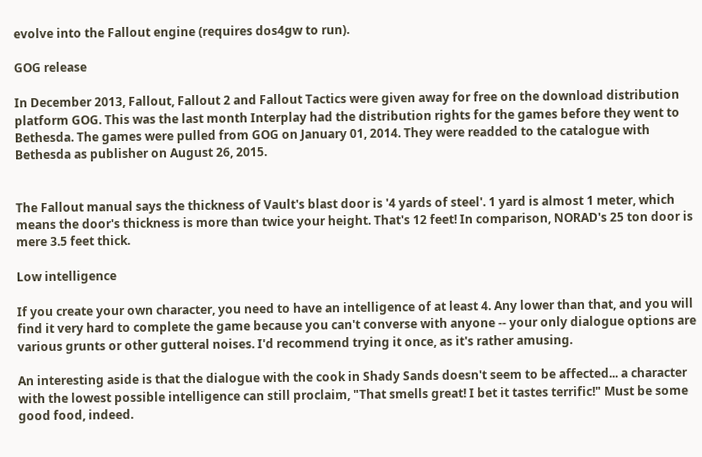evolve into the Fallout engine (requires dos4gw to run).

GOG release

In December 2013, Fallout, Fallout 2 and Fallout Tactics were given away for free on the download distribution platform GOG. This was the last month Interplay had the distribution rights for the games before they went to Bethesda. The games were pulled from GOG on January 01, 2014. They were readded to the catalogue with Bethesda as publisher on August 26, 2015.


The Fallout manual says the thickness of Vault's blast door is '4 yards of steel'. 1 yard is almost 1 meter, which means the door's thickness is more than twice your height. That's 12 feet! In comparison, NORAD's 25 ton door is mere 3.5 feet thick.

Low intelligence

If you create your own character, you need to have an intelligence of at least 4. Any lower than that, and you will find it very hard to complete the game because you can't converse with anyone -- your only dialogue options are various grunts or other gutteral noises. I'd recommend trying it once, as it's rather amusing.

An interesting aside is that the dialogue with the cook in Shady Sands doesn't seem to be affected... a character with the lowest possible intelligence can still proclaim, "That smells great! I bet it tastes terrific!" Must be some good food, indeed.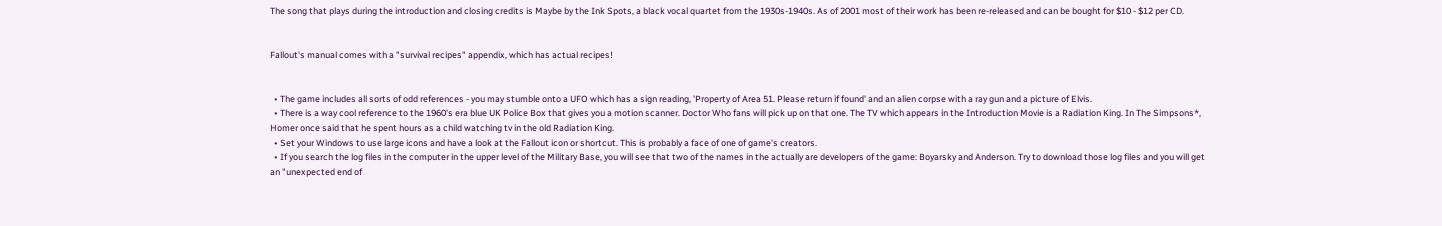The song that plays during the introduction and closing credits is Maybe by the Ink Spots, a black vocal quartet from the 1930s-1940s. As of 2001 most of their work has been re-released and can be bought for $10 - $12 per CD.


Fallout's manual comes with a "survival recipes" appendix, which has actual recipes!


  • The game includes all sorts of odd references - you may stumble onto a UFO which has a sign reading, 'Property of Area 51. Please return if found' and an alien corpse with a ray gun and a picture of Elvis.
  • There is a way cool reference to the 1960's era blue UK Police Box that gives you a motion scanner. Doctor Who fans will pick up on that one. The TV which appears in the Introduction Movie is a Radiation King. In The Simpsons*, Homer once said that he spent hours as a child watching tv in the old Radiation King.
  • Set your Windows to use large icons and have a look at the Fallout icon or shortcut. This is probably a face of one of game's creators.
  • If you search the log files in the computer in the upper level of the Military Base, you will see that two of the names in the actually are developers of the game: Boyarsky and Anderson. Try to download those log files and you will get an "unexpected end of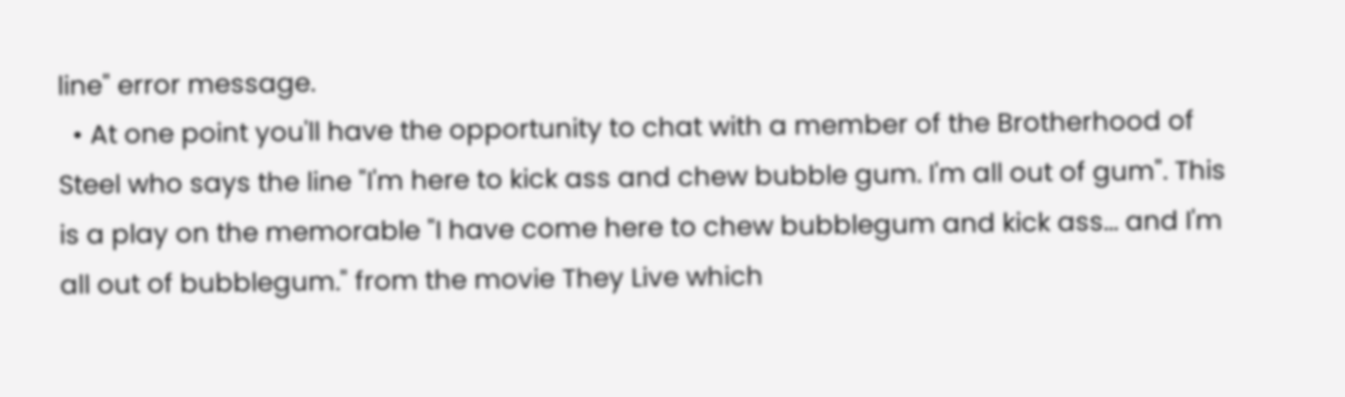line" error message.
  • At one point you'll have the opportunity to chat with a member of the Brotherhood of Steel who says the line "I'm here to kick ass and chew bubble gum. I'm all out of gum". This is a play on the memorable "I have come here to chew bubblegum and kick ass... and I'm all out of bubblegum." from the movie They Live which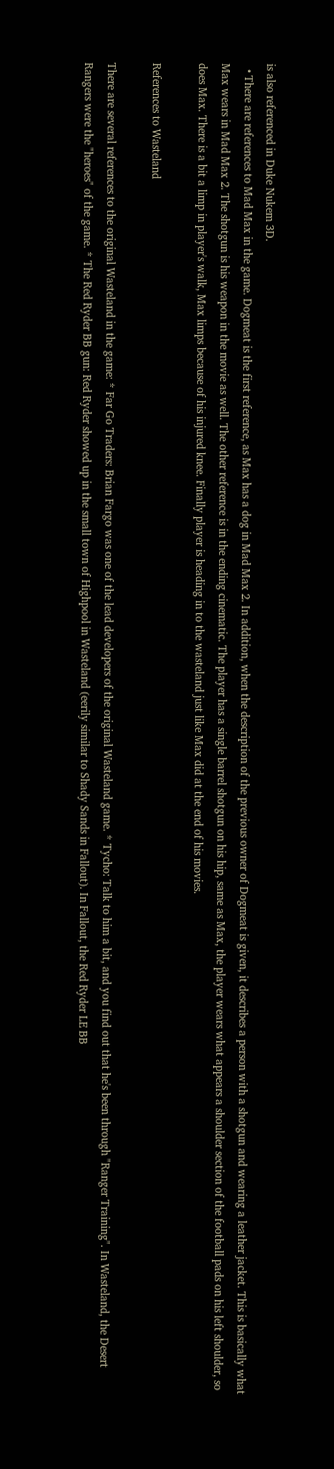is also referenced in Duke Nukem 3D.
  • There are references to Mad Max in the game. Dogmeat is the first reference, as Max has a dog in Mad Max 2. In addition, when the description of the previous owner of Dogmeat is given, it describes a person with a shotgun and wearing a leather jacket. This is basically what Max wears in Mad Max 2. The shotgun is his weapon in the movie as well. The other reference is in the ending cinematic. The player has a single barrel shotgun on his hip, same as Max, the player wears what appears a shoulder section of the football pads on his left shoulder, so does Max. There is a bit a limp in player's walk, Max limps because of his injured knee. Finally player is heading in to the wasteland just like Max did at the end of his movies.

References to Wasteland

There are several references to the original Wasteland in the game: * Far Go Traders: Brian Fargo was one of the lead developers of the original Wasteland game. * Tycho: Talk to him a bit, and you find out that he's been through "Ranger Training". In Wasteland, the Desert Rangers were the "heroes" of the game. * The Red Ryder BB gun: Red Ryder showed up in the small town of Highpool in Wasteland (eerily similar to Shady Sands in Fallout). In Fallout, the Red Ryder LE BB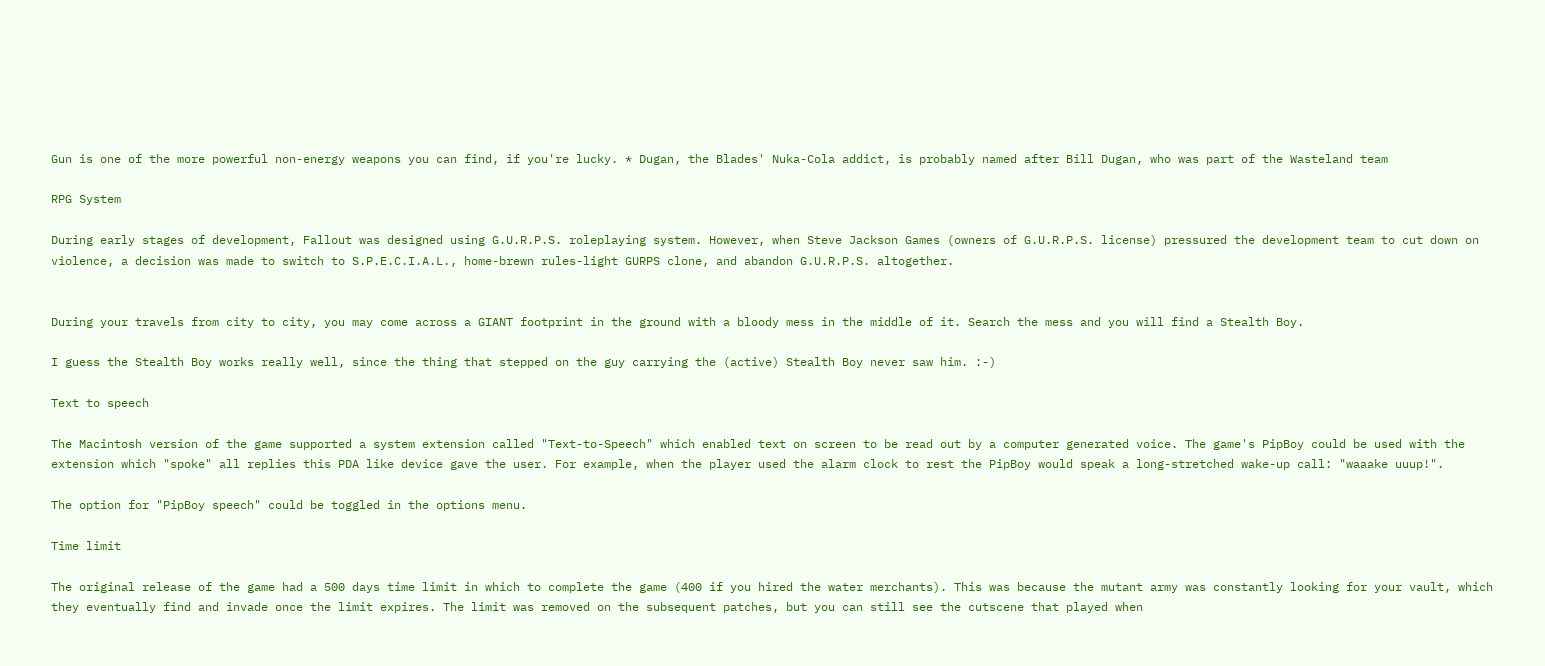Gun is one of the more powerful non-energy weapons you can find, if you're lucky. * Dugan, the Blades' Nuka-Cola addict, is probably named after Bill Dugan, who was part of the Wasteland team

RPG System

During early stages of development, Fallout was designed using G.U.R.P.S. roleplaying system. However, when Steve Jackson Games (owners of G.U.R.P.S. license) pressured the development team to cut down on violence, a decision was made to switch to S.P.E.C.I.A.L., home-brewn rules-light GURPS clone, and abandon G.U.R.P.S. altogether.


During your travels from city to city, you may come across a GIANT footprint in the ground with a bloody mess in the middle of it. Search the mess and you will find a Stealth Boy.

I guess the Stealth Boy works really well, since the thing that stepped on the guy carrying the (active) Stealth Boy never saw him. :-)

Text to speech

The Macintosh version of the game supported a system extension called "Text-to-Speech" which enabled text on screen to be read out by a computer generated voice. The game's PipBoy could be used with the extension which "spoke" all replies this PDA like device gave the user. For example, when the player used the alarm clock to rest the PipBoy would speak a long-stretched wake-up call: "waaake uuup!".

The option for "PipBoy speech" could be toggled in the options menu.

Time limit

The original release of the game had a 500 days time limit in which to complete the game (400 if you hired the water merchants). This was because the mutant army was constantly looking for your vault, which they eventually find and invade once the limit expires. The limit was removed on the subsequent patches, but you can still see the cutscene that played when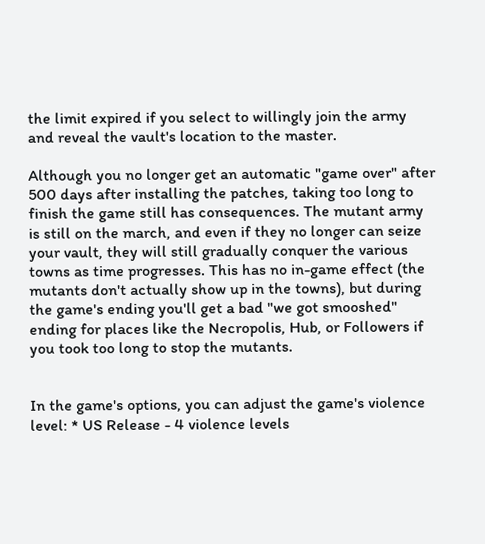the limit expired if you select to willingly join the army and reveal the vault's location to the master.

Although you no longer get an automatic "game over" after 500 days after installing the patches, taking too long to finish the game still has consequences. The mutant army is still on the march, and even if they no longer can seize your vault, they will still gradually conquer the various towns as time progresses. This has no in-game effect (the mutants don't actually show up in the towns), but during the game's ending you'll get a bad "we got smooshed" ending for places like the Necropolis, Hub, or Followers if you took too long to stop the mutants.


In the game's options, you can adjust the game's violence level: * US Release - 4 violence levels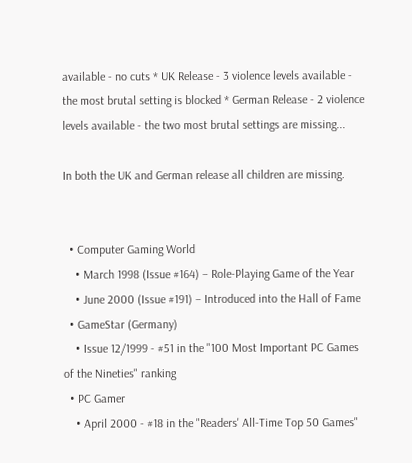available - no cuts * UK Release - 3 violence levels available - the most brutal setting is blocked * German Release - 2 violence levels available - the two most brutal settings are missing...

In both the UK and German release all children are missing.


  • Computer Gaming World
    • March 1998 (Issue #164) – Role-Playing Game of the Year
    • June 2000 (Issue #191) – Introduced into the Hall of Fame
  • GameStar (Germany)
    • Issue 12/1999 - #51 in the "100 Most Important PC Games of the Nineties" ranking
  • PC Gamer
    • April 2000 - #18 in the "Readers' All-Time Top 50 Games"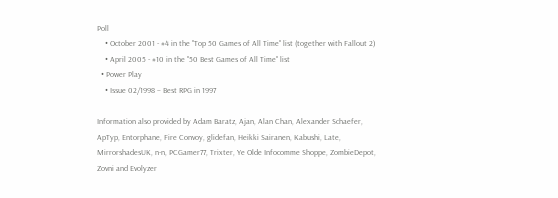Poll
    • October 2001 - #4 in the "Top 50 Games of All Time" list (together with Fallout 2)
    • April 2005 - #10 in the "50 Best Games of All Time" list
  • Power Play
    • Issue 02/1998 – Best RPG in 1997

Information also provided by Adam Baratz, Ajan, Alan Chan, Alexander Schaefer, ApTyp, Entorphane, Fire Convoy, glidefan, Heikki Sairanen, Kabushi, Late, MirrorshadesUK, n-n, PCGamer77, Trixter, Ye Olde Infocomme Shoppe, ZombieDepot, Zovni and Evolyzer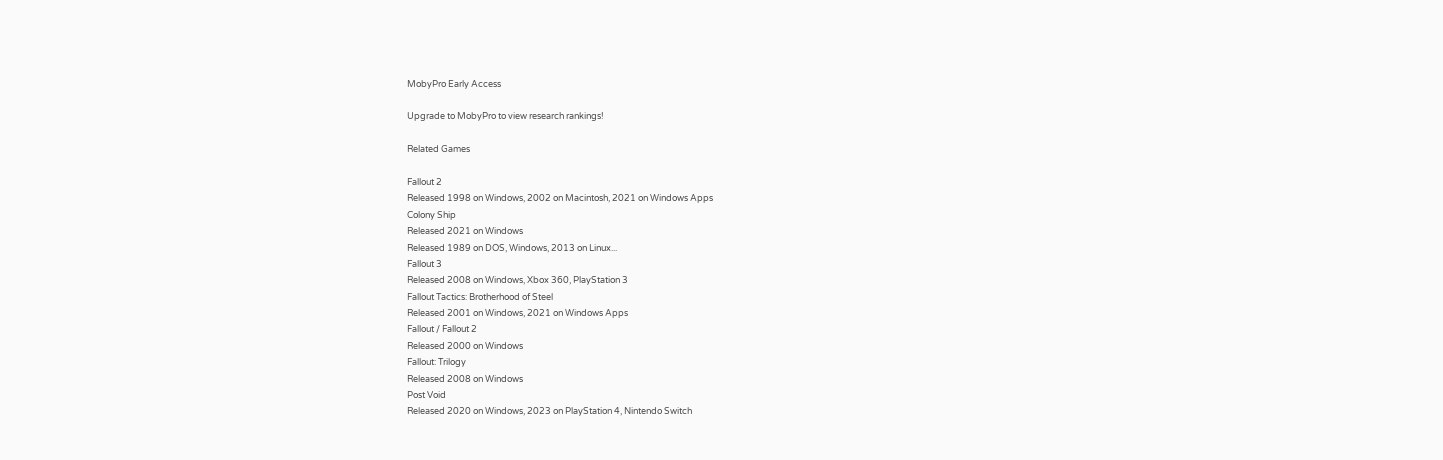MobyPro Early Access

Upgrade to MobyPro to view research rankings!

Related Games

Fallout 2
Released 1998 on Windows, 2002 on Macintosh, 2021 on Windows Apps
Colony Ship
Released 2021 on Windows
Released 1989 on DOS, Windows, 2013 on Linux...
Fallout 3
Released 2008 on Windows, Xbox 360, PlayStation 3
Fallout Tactics: Brotherhood of Steel
Released 2001 on Windows, 2021 on Windows Apps
Fallout / Fallout 2
Released 2000 on Windows
Fallout: Trilogy
Released 2008 on Windows
Post Void
Released 2020 on Windows, 2023 on PlayStation 4, Nintendo Switch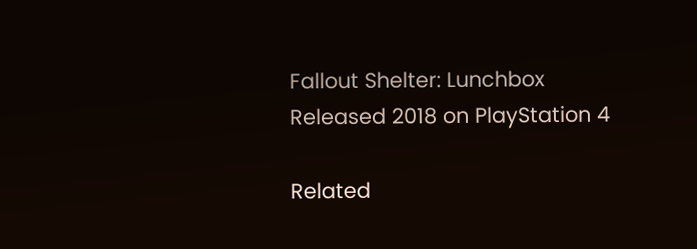Fallout Shelter: Lunchbox
Released 2018 on PlayStation 4

Related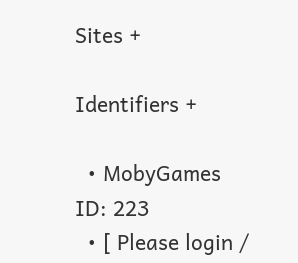Sites +

Identifiers +

  • MobyGames ID: 223
  • [ Please login /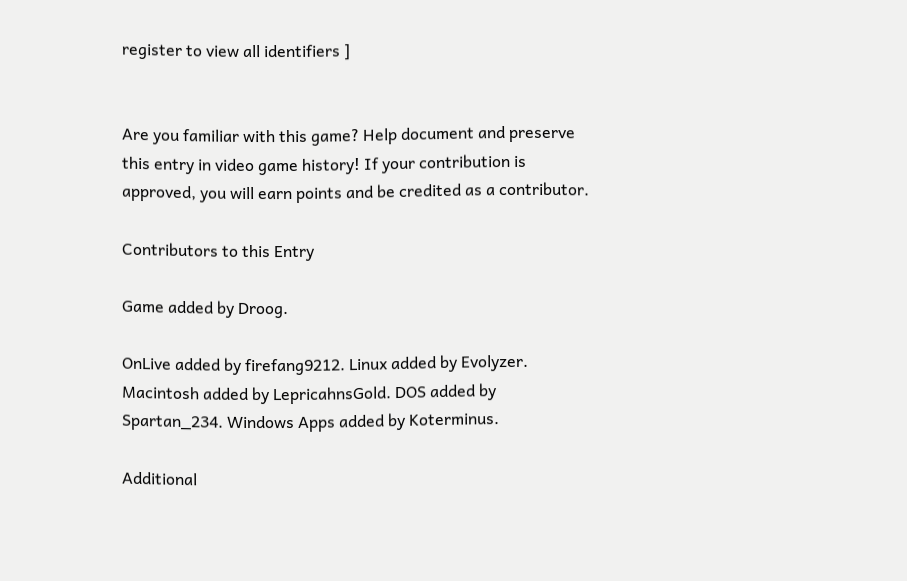register to view all identifiers ]


Are you familiar with this game? Help document and preserve this entry in video game history! If your contribution is approved, you will earn points and be credited as a contributor.

Contributors to this Entry

Game added by Droog.

OnLive added by firefang9212. Linux added by Evolyzer. Macintosh added by LepricahnsGold. DOS added by Spartan_234. Windows Apps added by Koterminus.

Additional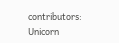contributors: Unicorn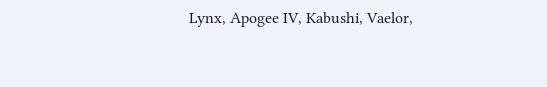Lynx, Apogee IV, Kabushi, Vaelor,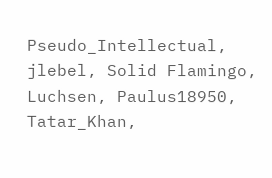Pseudo_Intellectual, jlebel, Solid Flamingo, Luchsen, Paulus18950, Tatar_Khan,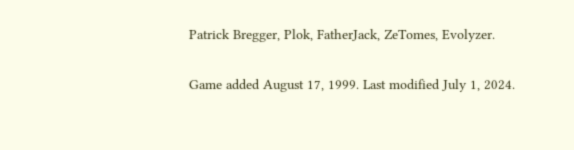Patrick Bregger, Plok, FatherJack, ZeTomes, Evolyzer.

Game added August 17, 1999. Last modified July 1, 2024.